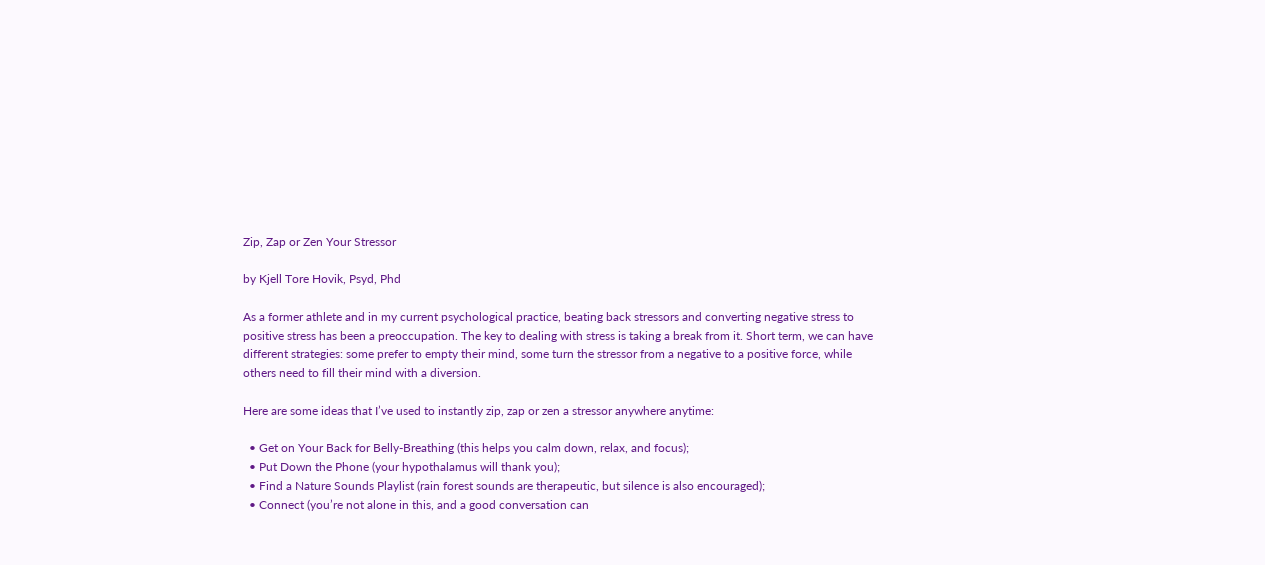Zip, Zap or Zen Your Stressor

by Kjell Tore Hovik, Psyd, Phd

As a former athlete and in my current psychological practice, beating back stressors and converting negative stress to positive stress has been a preoccupation. The key to dealing with stress is taking a break from it. Short term, we can have different strategies: some prefer to empty their mind, some turn the stressor from a negative to a positive force, while others need to fill their mind with a diversion.

Here are some ideas that I’ve used to instantly zip, zap or zen a stressor anywhere anytime:

  • Get on Your Back for Belly-Breathing (this helps you calm down, relax, and focus);
  • Put Down the Phone (your hypothalamus will thank you);
  • Find a Nature Sounds Playlist (rain forest sounds are therapeutic, but silence is also encouraged);
  • Connect (you’re not alone in this, and a good conversation can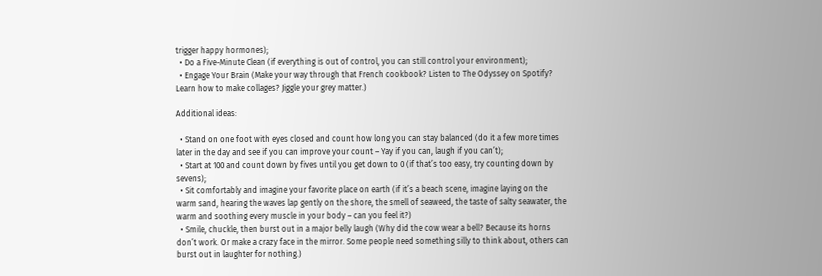trigger happy hormones);
  • Do a Five-Minute Clean (if everything is out of control, you can still control your environment);
  • Engage Your Brain (Make your way through that French cookbook? Listen to The Odyssey on Spotify? Learn how to make collages? Jiggle your grey matter.)

Additional ideas:

  • Stand on one foot with eyes closed and count how long you can stay balanced (do it a few more times later in the day and see if you can improve your count – Yay if you can, laugh if you can’t);
  • Start at 100 and count down by fives until you get down to 0 (if that’s too easy, try counting down by sevens);
  • Sit comfortably and imagine your favorite place on earth (if it’s a beach scene, imagine laying on the warm sand, hearing the waves lap gently on the shore, the smell of seaweed, the taste of salty seawater, the warm and soothing every muscle in your body – can you feel it?)
  • Smile, chuckle, then burst out in a major belly laugh (Why did the cow wear a bell? Because its horns don’t work. Or make a crazy face in the mirror. Some people need something silly to think about, others can burst out in laughter for nothing.)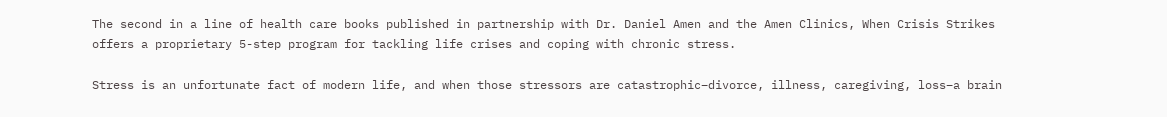The second in a line of health care books published in partnership with Dr. Daniel Amen and the Amen Clinics, When Crisis Strikes offers a proprietary 5-step program for tackling life crises and coping with chronic stress.

Stress is an unfortunate fact of modern life, and when those stressors are catastrophic–divorce, illness, caregiving, loss–a brain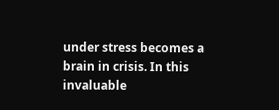under stress becomes a brain in crisis. In this invaluable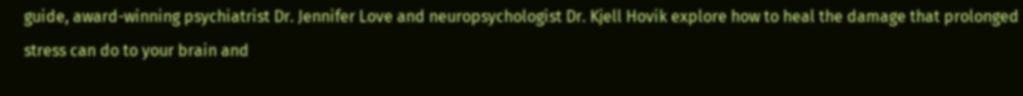guide, award-winning psychiatrist Dr. Jennifer Love and neuropsychologist Dr. Kjell Hovik explore how to heal the damage that prolonged stress can do to your brain and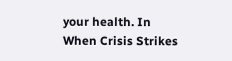your health. In When Crisis Strikes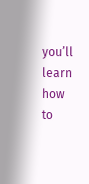you’ll learn how to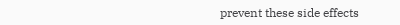prevent these side effects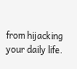from hijacking your daily life.